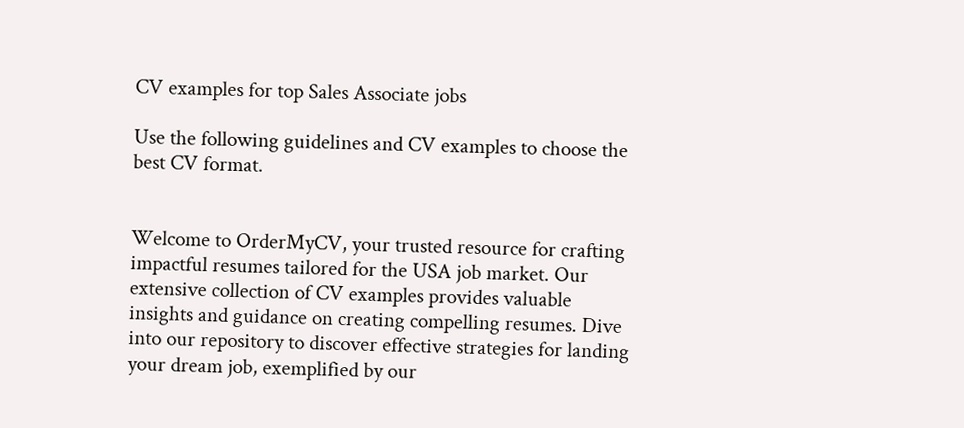CV examples for top Sales Associate jobs

Use the following guidelines and CV examples to choose the best CV format.


Welcome to OrderMyCV, your trusted resource for crafting impactful resumes tailored for the USA job market. Our extensive collection of CV examples provides valuable insights and guidance on creating compelling resumes. Dive into our repository to discover effective strategies for landing your dream job, exemplified by our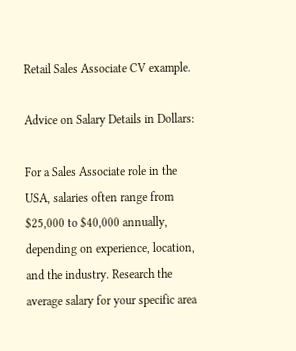Retail Sales Associate CV example.

Advice on Salary Details in Dollars:

For a Sales Associate role in the USA, salaries often range from $25,000 to $40,000 annually, depending on experience, location, and the industry. Research the average salary for your specific area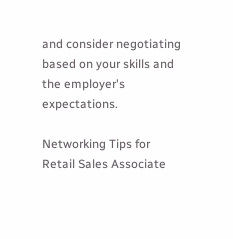and consider negotiating based on your skills and the employer's expectations.

Networking Tips for Retail Sales Associate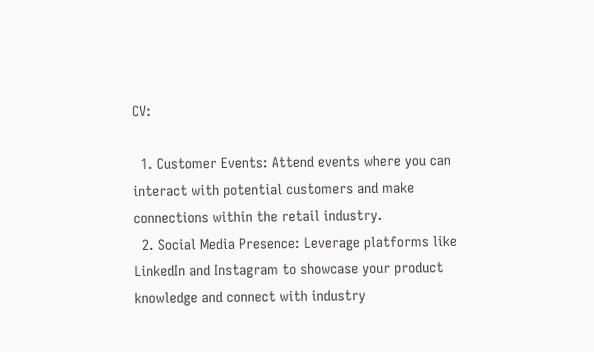CV:

  1. Customer Events: Attend events where you can interact with potential customers and make connections within the retail industry.
  2. Social Media Presence: Leverage platforms like LinkedIn and Instagram to showcase your product knowledge and connect with industry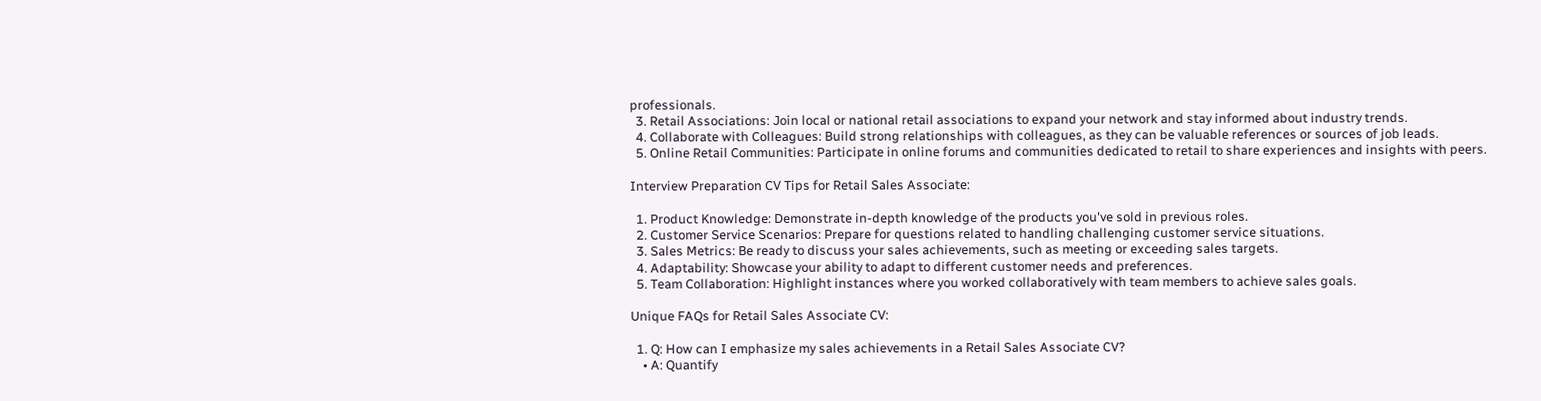professionals.
  3. Retail Associations: Join local or national retail associations to expand your network and stay informed about industry trends.
  4. Collaborate with Colleagues: Build strong relationships with colleagues, as they can be valuable references or sources of job leads.
  5. Online Retail Communities: Participate in online forums and communities dedicated to retail to share experiences and insights with peers.

Interview Preparation CV Tips for Retail Sales Associate:

  1. Product Knowledge: Demonstrate in-depth knowledge of the products you've sold in previous roles.
  2. Customer Service Scenarios: Prepare for questions related to handling challenging customer service situations.
  3. Sales Metrics: Be ready to discuss your sales achievements, such as meeting or exceeding sales targets.
  4. Adaptability: Showcase your ability to adapt to different customer needs and preferences.
  5. Team Collaboration: Highlight instances where you worked collaboratively with team members to achieve sales goals.

Unique FAQs for Retail Sales Associate CV:

  1. Q: How can I emphasize my sales achievements in a Retail Sales Associate CV?
    • A: Quantify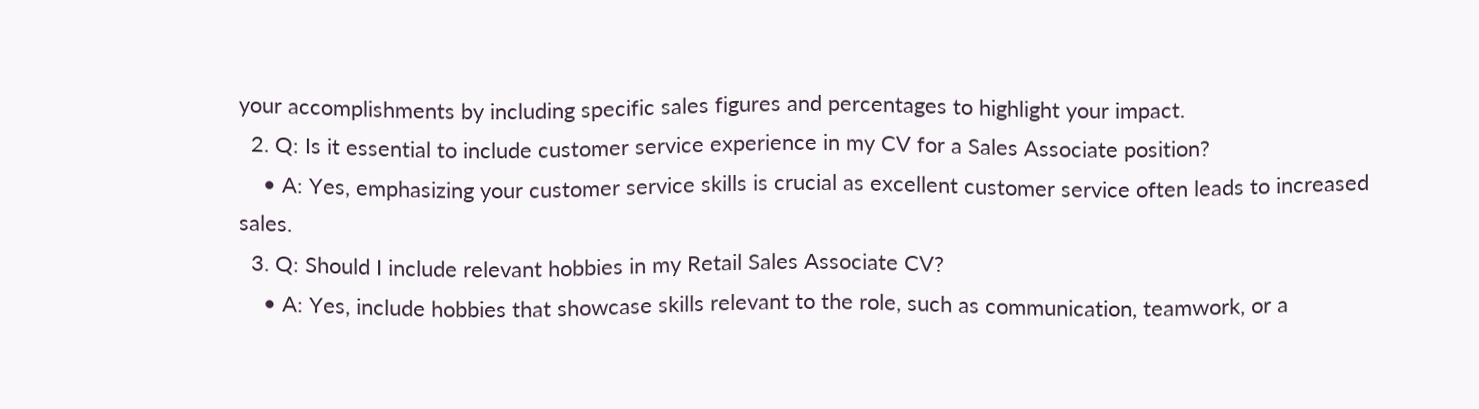your accomplishments by including specific sales figures and percentages to highlight your impact.
  2. Q: Is it essential to include customer service experience in my CV for a Sales Associate position?
    • A: Yes, emphasizing your customer service skills is crucial as excellent customer service often leads to increased sales.
  3. Q: Should I include relevant hobbies in my Retail Sales Associate CV?
    • A: Yes, include hobbies that showcase skills relevant to the role, such as communication, teamwork, or a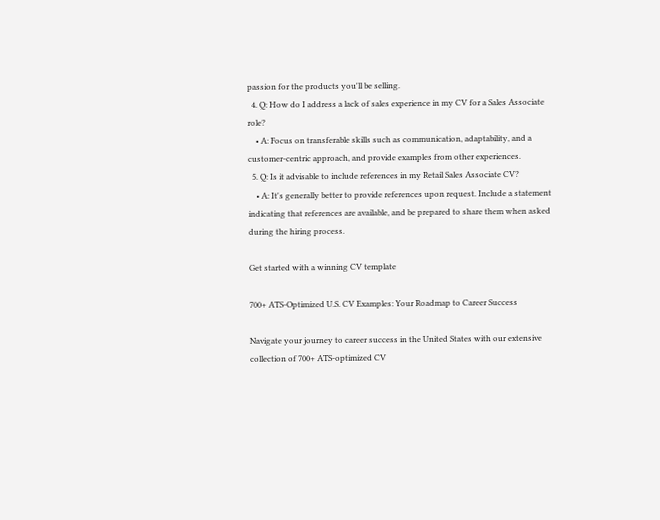passion for the products you'll be selling.
  4. Q: How do I address a lack of sales experience in my CV for a Sales Associate role?
    • A: Focus on transferable skills such as communication, adaptability, and a customer-centric approach, and provide examples from other experiences.
  5. Q: Is it advisable to include references in my Retail Sales Associate CV?
    • A: It's generally better to provide references upon request. Include a statement indicating that references are available, and be prepared to share them when asked during the hiring process.

Get started with a winning CV template

700+ ATS-Optimized U.S. CV Examples: Your Roadmap to Career Success

Navigate your journey to career success in the United States with our extensive collection of 700+ ATS-optimized CV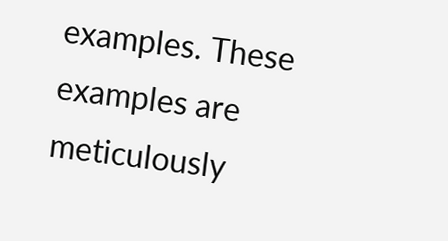examples. These examples are meticulously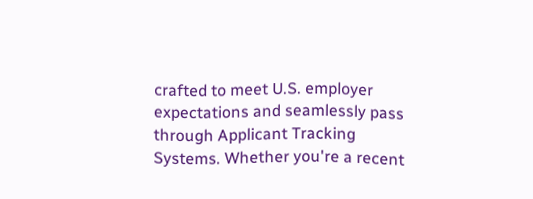crafted to meet U.S. employer expectations and seamlessly pass through Applicant Tracking Systems. Whether you're a recent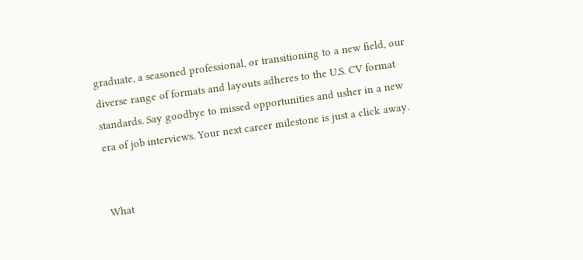graduate, a seasoned professional, or transitioning to a new field, our diverse range of formats and layouts adheres to the U.S. CV format standards. Say goodbye to missed opportunities and usher in a new era of job interviews. Your next career milestone is just a click away.


What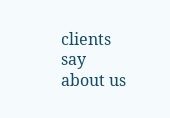clients say about us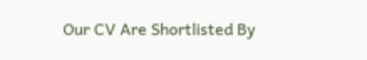Our CV Are Shortlisted By